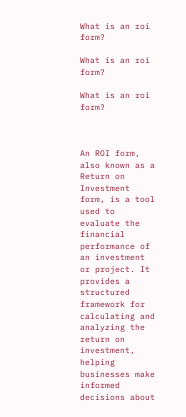What is an roi form?

What is an roi form?

What is an roi form?



An ROI form, also known as a Return on Investment form, is a tool used to evaluate the financial performance of an investment or project. It provides a structured framework for calculating and analyzing the return on investment, helping businesses make informed decisions about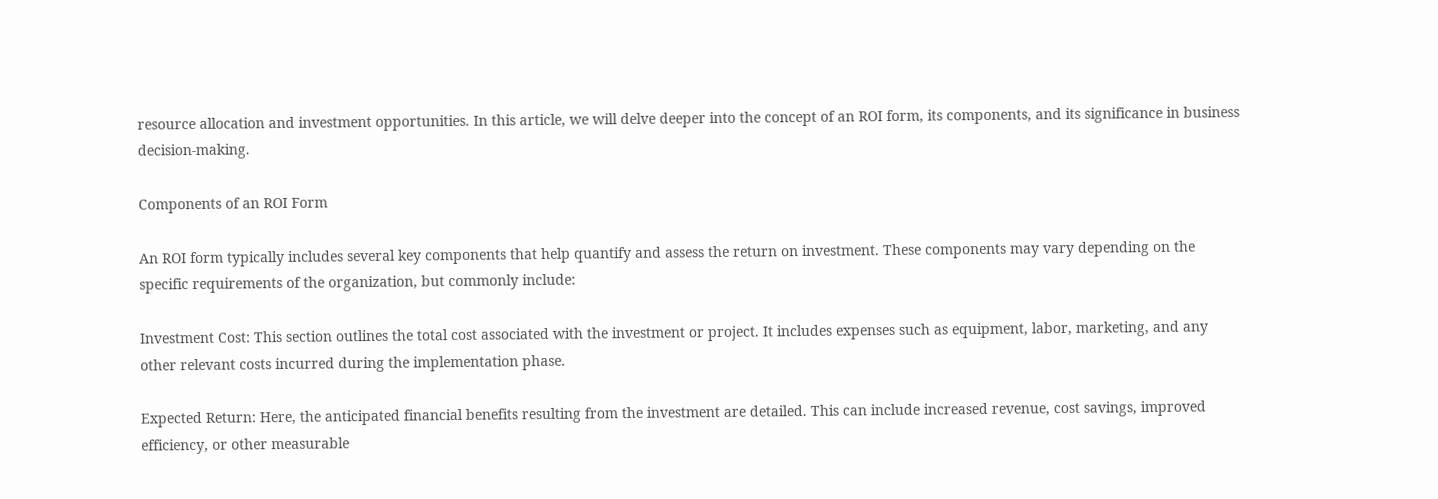resource allocation and investment opportunities. In this article, we will delve deeper into the concept of an ROI form, its components, and its significance in business decision-making.

Components of an ROI Form

An ROI form typically includes several key components that help quantify and assess the return on investment. These components may vary depending on the specific requirements of the organization, but commonly include:

Investment Cost: This section outlines the total cost associated with the investment or project. It includes expenses such as equipment, labor, marketing, and any other relevant costs incurred during the implementation phase.

Expected Return: Here, the anticipated financial benefits resulting from the investment are detailed. This can include increased revenue, cost savings, improved efficiency, or other measurable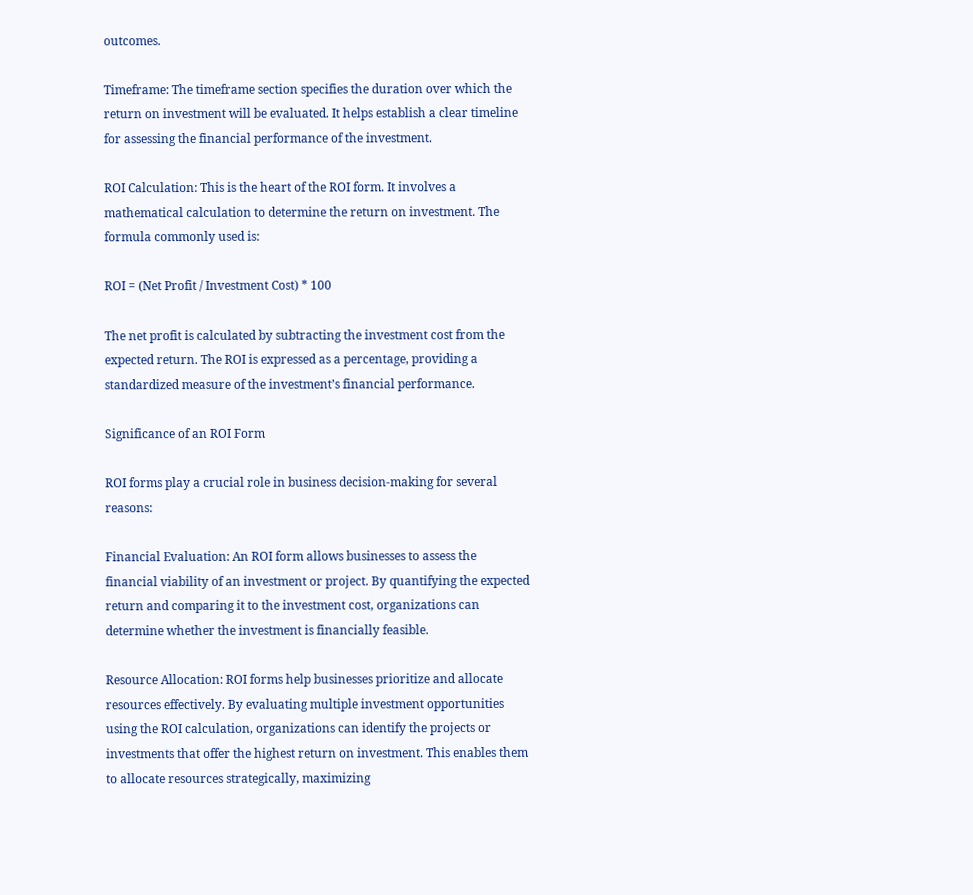outcomes.

Timeframe: The timeframe section specifies the duration over which the return on investment will be evaluated. It helps establish a clear timeline for assessing the financial performance of the investment.

ROI Calculation: This is the heart of the ROI form. It involves a mathematical calculation to determine the return on investment. The formula commonly used is:

ROI = (Net Profit / Investment Cost) * 100

The net profit is calculated by subtracting the investment cost from the expected return. The ROI is expressed as a percentage, providing a standardized measure of the investment’s financial performance.

Significance of an ROI Form

ROI forms play a crucial role in business decision-making for several reasons:

Financial Evaluation: An ROI form allows businesses to assess the financial viability of an investment or project. By quantifying the expected return and comparing it to the investment cost, organizations can determine whether the investment is financially feasible.

Resource Allocation: ROI forms help businesses prioritize and allocate resources effectively. By evaluating multiple investment opportunities using the ROI calculation, organizations can identify the projects or investments that offer the highest return on investment. This enables them to allocate resources strategically, maximizing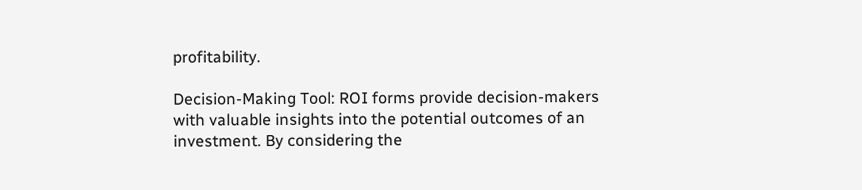profitability.

Decision-Making Tool: ROI forms provide decision-makers with valuable insights into the potential outcomes of an investment. By considering the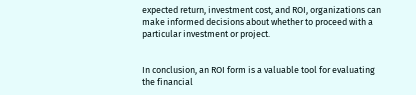expected return, investment cost, and ROI, organizations can make informed decisions about whether to proceed with a particular investment or project.


In conclusion, an ROI form is a valuable tool for evaluating the financial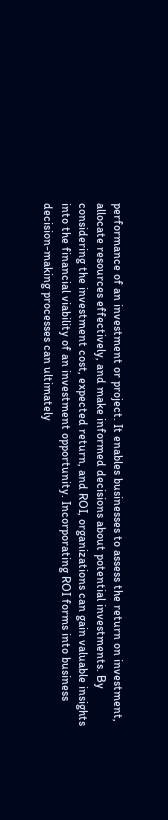performance of an investment or project. It enables businesses to assess the return on investment, allocate resources effectively, and make informed decisions about potential investments. By considering the investment cost, expected return, and ROI, organizations can gain valuable insights into the financial viability of an investment opportunity. Incorporating ROI forms into business decision-making processes can ultimately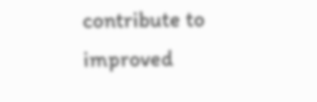contribute to improved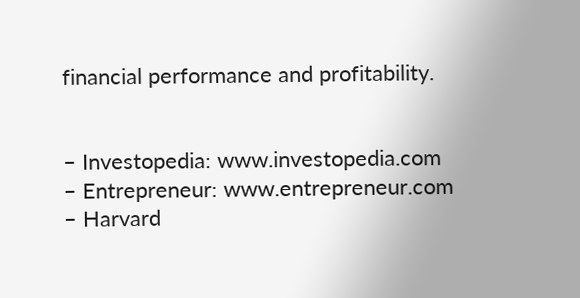financial performance and profitability.


– Investopedia: www.investopedia.com
– Entrepreneur: www.entrepreneur.com
– Harvard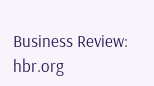Business Review: hbr.org